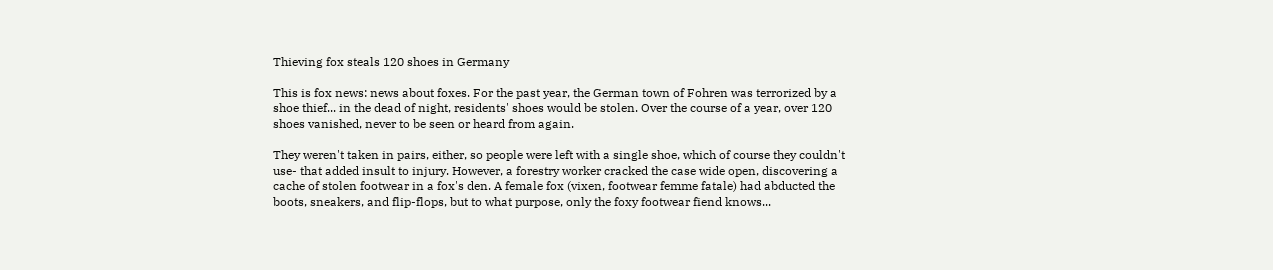Thieving fox steals 120 shoes in Germany

This is fox news: news about foxes. For the past year, the German town of Fohren was terrorized by a shoe thief... in the dead of night, residents' shoes would be stolen. Over the course of a year, over 120 shoes vanished, never to be seen or heard from again.

They weren't taken in pairs, either, so people were left with a single shoe, which of course they couldn't use- that added insult to injury. However, a forestry worker cracked the case wide open, discovering a cache of stolen footwear in a fox's den. A female fox (vixen, footwear femme fatale) had abducted the boots, sneakers, and flip-flops, but to what purpose, only the foxy footwear fiend knows...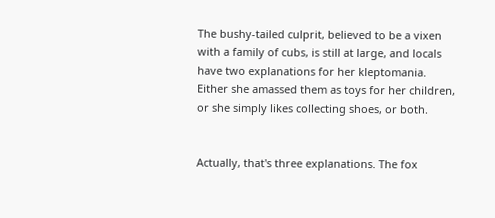The bushy-tailed culprit, believed to be a vixen with a family of cubs, is still at large, and locals have two explanations for her kleptomania. Either she amassed them as toys for her children, or she simply likes collecting shoes, or both.


Actually, that's three explanations. The fox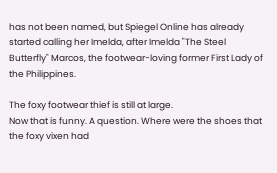has not been named, but Spiegel Online has already started calling her Imelda, after Imelda "The Steel Butterfly" Marcos, the footwear-loving former First Lady of the Philippines.

The foxy footwear thief is still at large.
Now that is funny. A question. Where were the shoes that the foxy vixen had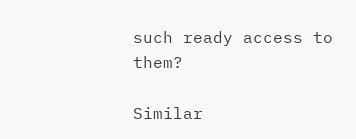such ready access to them?

Similar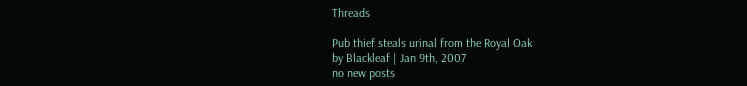Threads

Pub thief steals urinal from the Royal Oak
by Blackleaf | Jan 9th, 2007
no new posts